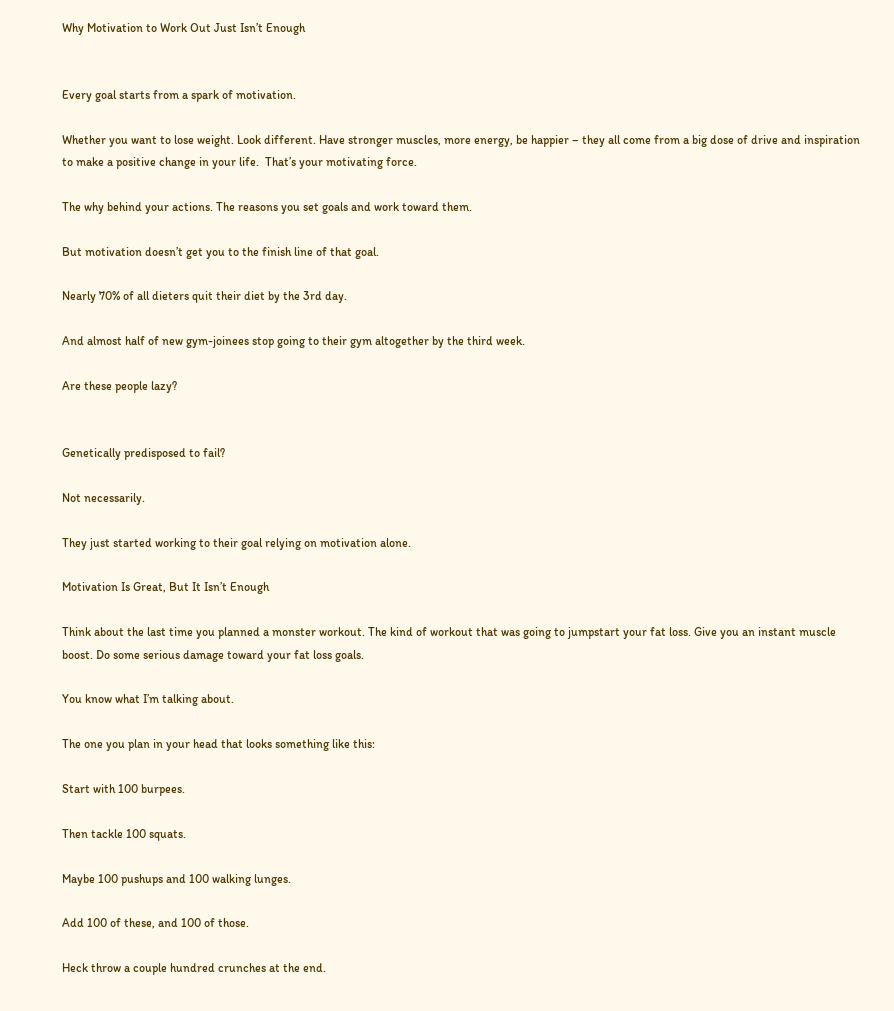Why Motivation to Work Out Just Isn’t Enough


Every goal starts from a spark of motivation.

Whether you want to lose weight. Look different. Have stronger muscles, more energy, be happier – they all come from a big dose of drive and inspiration to make a positive change in your life.  That’s your motivating force.

The why behind your actions. The reasons you set goals and work toward them.

But motivation doesn’t get you to the finish line of that goal.

Nearly 70% of all dieters quit their diet by the 3rd day.

And almost half of new gym-joinees stop going to their gym altogether by the third week.

Are these people lazy?


Genetically predisposed to fail?

Not necessarily.

They just started working to their goal relying on motivation alone.

Motivation Is Great, But It Isn’t Enough

Think about the last time you planned a monster workout. The kind of workout that was going to jumpstart your fat loss. Give you an instant muscle boost. Do some serious damage toward your fat loss goals.

You know what I’m talking about.

The one you plan in your head that looks something like this:

Start with 100 burpees.

Then tackle 100 squats.

Maybe 100 pushups and 100 walking lunges.

Add 100 of these, and 100 of those.

Heck throw a couple hundred crunches at the end.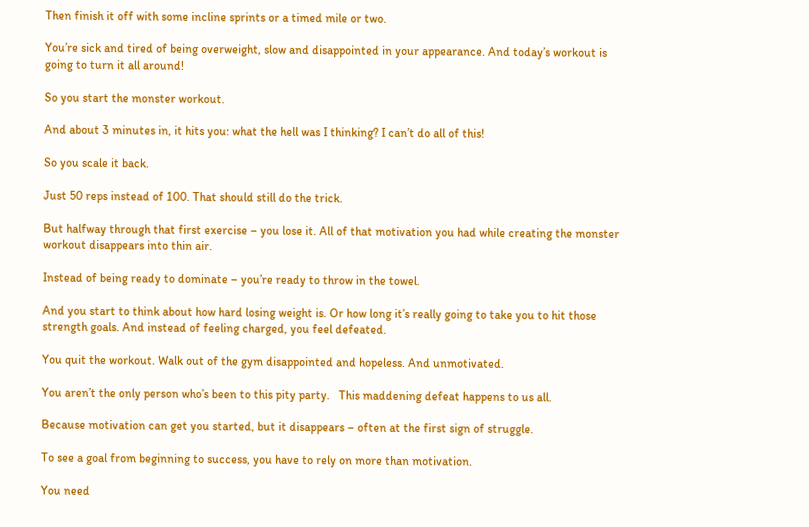Then finish it off with some incline sprints or a timed mile or two.

You’re sick and tired of being overweight, slow and disappointed in your appearance. And today’s workout is going to turn it all around!

So you start the monster workout.

And about 3 minutes in, it hits you: what the hell was I thinking? I can’t do all of this!

So you scale it back.

Just 50 reps instead of 100. That should still do the trick.

But halfway through that first exercise – you lose it. All of that motivation you had while creating the monster workout disappears into thin air.

Instead of being ready to dominate – you’re ready to throw in the towel.

And you start to think about how hard losing weight is. Or how long it’s really going to take you to hit those strength goals. And instead of feeling charged, you feel defeated.

You quit the workout. Walk out of the gym disappointed and hopeless. And unmotivated.

You aren’t the only person who’s been to this pity party.   This maddening defeat happens to us all.

Because motivation can get you started, but it disappears – often at the first sign of struggle.

To see a goal from beginning to success, you have to rely on more than motivation.

You need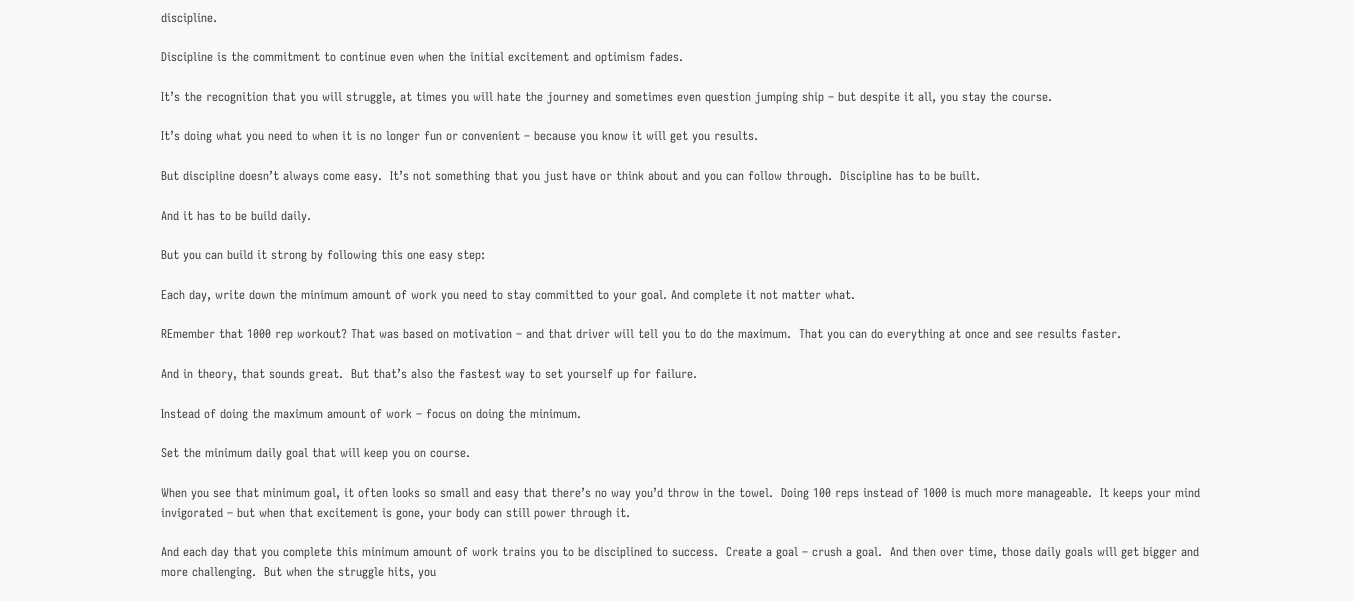discipline.

Discipline is the commitment to continue even when the initial excitement and optimism fades.

It’s the recognition that you will struggle, at times you will hate the journey and sometimes even question jumping ship – but despite it all, you stay the course.

It’s doing what you need to when it is no longer fun or convenient – because you know it will get you results.

But discipline doesn’t always come easy.  It’s not something that you just have or think about and you can follow through.  Discipline has to be built.

And it has to be build daily.

But you can build it strong by following this one easy step:

Each day, write down the minimum amount of work you need to stay committed to your goal. And complete it not matter what.

REmember that 1000 rep workout? That was based on motivation – and that driver will tell you to do the maximum.  That you can do everything at once and see results faster.

And in theory, that sounds great.  But that’s also the fastest way to set yourself up for failure.

Instead of doing the maximum amount of work – focus on doing the minimum.

Set the minimum daily goal that will keep you on course.

When you see that minimum goal, it often looks so small and easy that there’s no way you’d throw in the towel.  Doing 100 reps instead of 1000 is much more manageable.  It keeps your mind invigorated – but when that excitement is gone, your body can still power through it.

And each day that you complete this minimum amount of work trains you to be disciplined to success.  Create a goal – crush a goal.  And then over time, those daily goals will get bigger and more challenging.  But when the struggle hits, you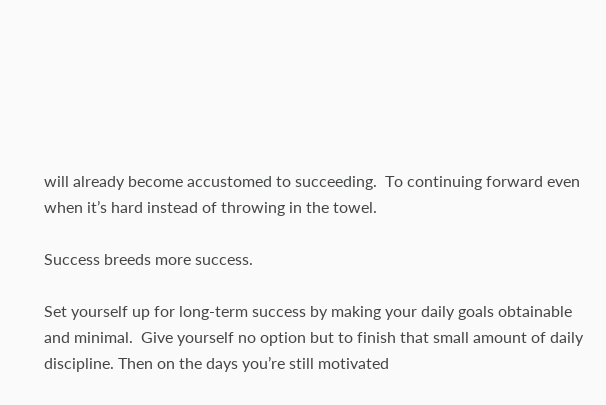will already become accustomed to succeeding.  To continuing forward even when it’s hard instead of throwing in the towel.

Success breeds more success.

Set yourself up for long-term success by making your daily goals obtainable and minimal.  Give yourself no option but to finish that small amount of daily discipline. Then on the days you’re still motivated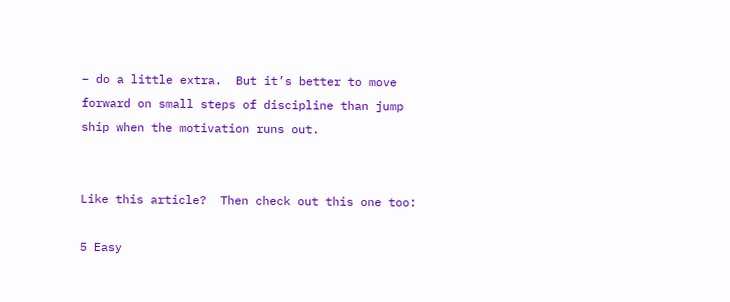– do a little extra.  But it’s better to move forward on small steps of discipline than jump ship when the motivation runs out.


Like this article?  Then check out this one too:

5 Easy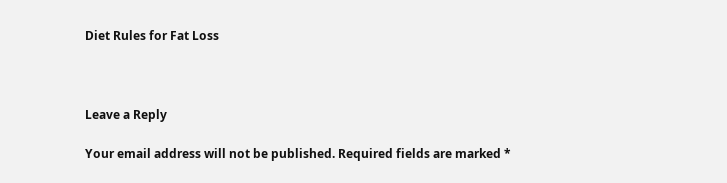Diet Rules for Fat Loss



Leave a Reply

Your email address will not be published. Required fields are marked *